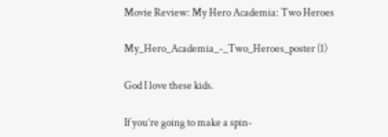Movie Review: My Hero Academia: Two Heroes

My_Hero_Academia_-_Two_Heroes_poster (1)

God I love these kids.

If you’re going to make a spin-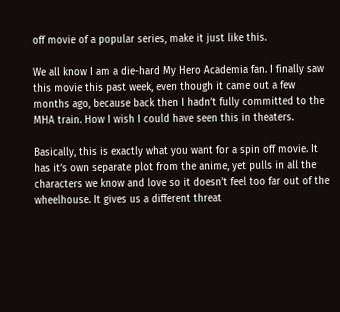off movie of a popular series, make it just like this.

We all know I am a die-hard My Hero Academia fan. I finally saw this movie this past week, even though it came out a few months ago, because back then I hadn’t fully committed to the MHA train. How I wish I could have seen this in theaters.

Basically, this is exactly what you want for a spin off movie. It has it’s own separate plot from the anime, yet pulls in all the characters we know and love so it doesn’t feel too far out of the wheelhouse. It gives us a different threat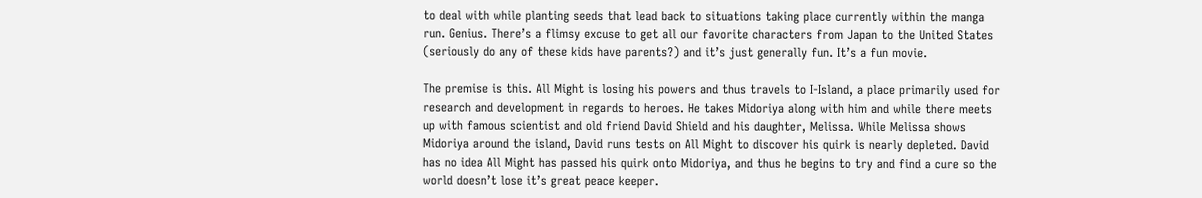to deal with while planting seeds that lead back to situations taking place currently within the manga run. Genius. There’s a flimsy excuse to get all our favorite characters from Japan to the United States (seriously do any of these kids have parents?) and it’s just generally fun. It’s a fun movie.

The premise is this. All Might is losing his powers and thus travels to I-Island, a place primarily used for research and development in regards to heroes. He takes Midoriya along with him and while there meets up with famous scientist and old friend David Shield and his daughter, Melissa. While Melissa shows Midoriya around the island, David runs tests on All Might to discover his quirk is nearly depleted. David has no idea All Might has passed his quirk onto Midoriya, and thus he begins to try and find a cure so the world doesn’t lose it’s great peace keeper.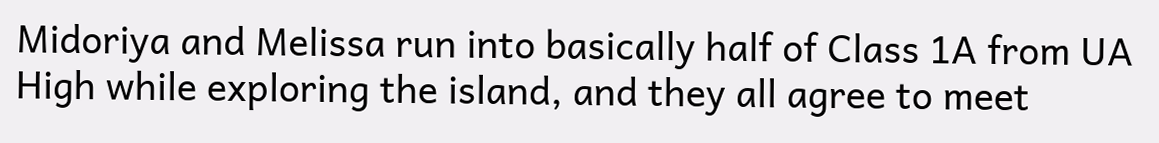Midoriya and Melissa run into basically half of Class 1A from UA High while exploring the island, and they all agree to meet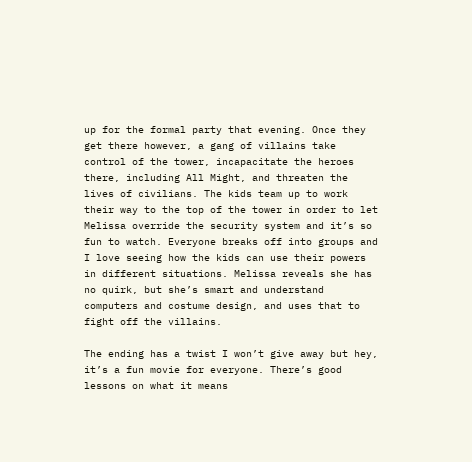up for the formal party that evening. Once they get there however, a gang of villains take control of the tower, incapacitate the heroes there, including All Might, and threaten the lives of civilians. The kids team up to work their way to the top of the tower in order to let Melissa override the security system and it’s so fun to watch. Everyone breaks off into groups and I love seeing how the kids can use their powers in different situations. Melissa reveals she has no quirk, but she’s smart and understand computers and costume design, and uses that to fight off the villains.

The ending has a twist I won’t give away but hey, it’s a fun movie for everyone. There’s good lessons on what it means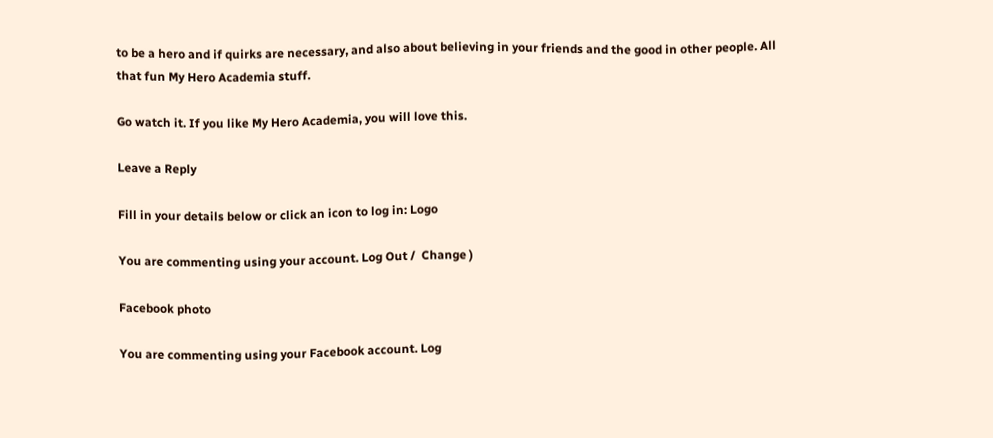to be a hero and if quirks are necessary, and also about believing in your friends and the good in other people. All that fun My Hero Academia stuff.

Go watch it. If you like My Hero Academia, you will love this.

Leave a Reply

Fill in your details below or click an icon to log in: Logo

You are commenting using your account. Log Out /  Change )

Facebook photo

You are commenting using your Facebook account. Log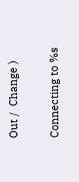Out /  Change )

Connecting to %s